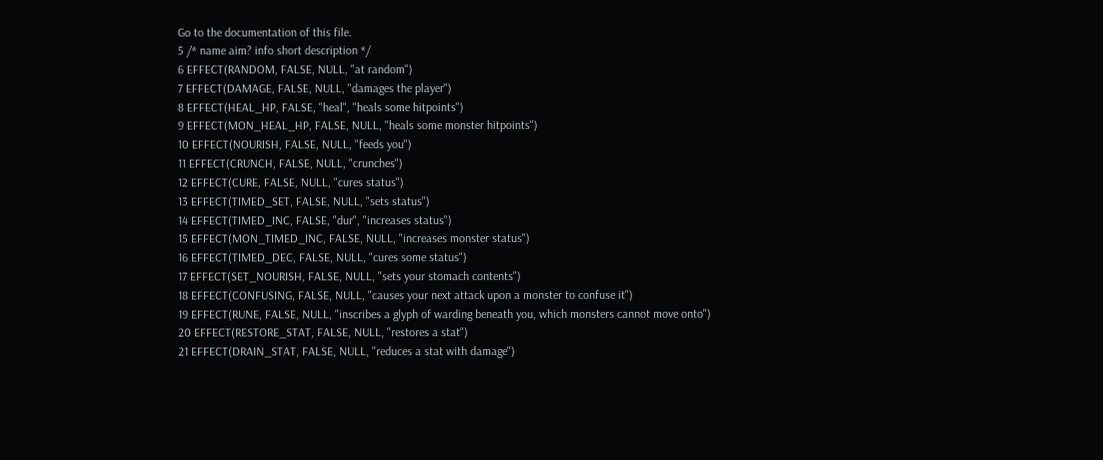Go to the documentation of this file.
5 /* name aim? info short description */
6 EFFECT(RANDOM, FALSE, NULL, "at random")
7 EFFECT(DAMAGE, FALSE, NULL, "damages the player")
8 EFFECT(HEAL_HP, FALSE, "heal", "heals some hitpoints")
9 EFFECT(MON_HEAL_HP, FALSE, NULL, "heals some monster hitpoints")
10 EFFECT(NOURISH, FALSE, NULL, "feeds you")
11 EFFECT(CRUNCH, FALSE, NULL, "crunches")
12 EFFECT(CURE, FALSE, NULL, "cures status")
13 EFFECT(TIMED_SET, FALSE, NULL, "sets status")
14 EFFECT(TIMED_INC, FALSE, "dur", "increases status")
15 EFFECT(MON_TIMED_INC, FALSE, NULL, "increases monster status")
16 EFFECT(TIMED_DEC, FALSE, NULL, "cures some status")
17 EFFECT(SET_NOURISH, FALSE, NULL, "sets your stomach contents")
18 EFFECT(CONFUSING, FALSE, NULL, "causes your next attack upon a monster to confuse it")
19 EFFECT(RUNE, FALSE, NULL, "inscribes a glyph of warding beneath you, which monsters cannot move onto")
20 EFFECT(RESTORE_STAT, FALSE, NULL, "restores a stat")
21 EFFECT(DRAIN_STAT, FALSE, NULL, "reduces a stat with damage")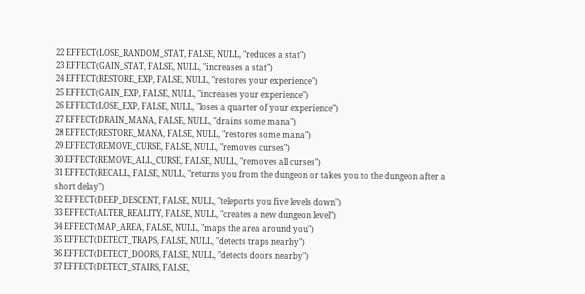22 EFFECT(LOSE_RANDOM_STAT, FALSE, NULL, "reduces a stat")
23 EFFECT(GAIN_STAT, FALSE, NULL, "increases a stat")
24 EFFECT(RESTORE_EXP, FALSE, NULL, "restores your experience")
25 EFFECT(GAIN_EXP, FALSE, NULL, "increases your experience")
26 EFFECT(LOSE_EXP, FALSE, NULL, "loses a quarter of your experience")
27 EFFECT(DRAIN_MANA, FALSE, NULL, "drains some mana")
28 EFFECT(RESTORE_MANA, FALSE, NULL, "restores some mana")
29 EFFECT(REMOVE_CURSE, FALSE, NULL, "removes curses")
30 EFFECT(REMOVE_ALL_CURSE, FALSE, NULL, "removes all curses")
31 EFFECT(RECALL, FALSE, NULL, "returns you from the dungeon or takes you to the dungeon after a short delay")
32 EFFECT(DEEP_DESCENT, FALSE, NULL, "teleports you five levels down")
33 EFFECT(ALTER_REALITY, FALSE, NULL, "creates a new dungeon level")
34 EFFECT(MAP_AREA, FALSE, NULL, "maps the area around you")
35 EFFECT(DETECT_TRAPS, FALSE, NULL, "detects traps nearby")
36 EFFECT(DETECT_DOORS, FALSE, NULL, "detects doors nearby")
37 EFFECT(DETECT_STAIRS, FALSE,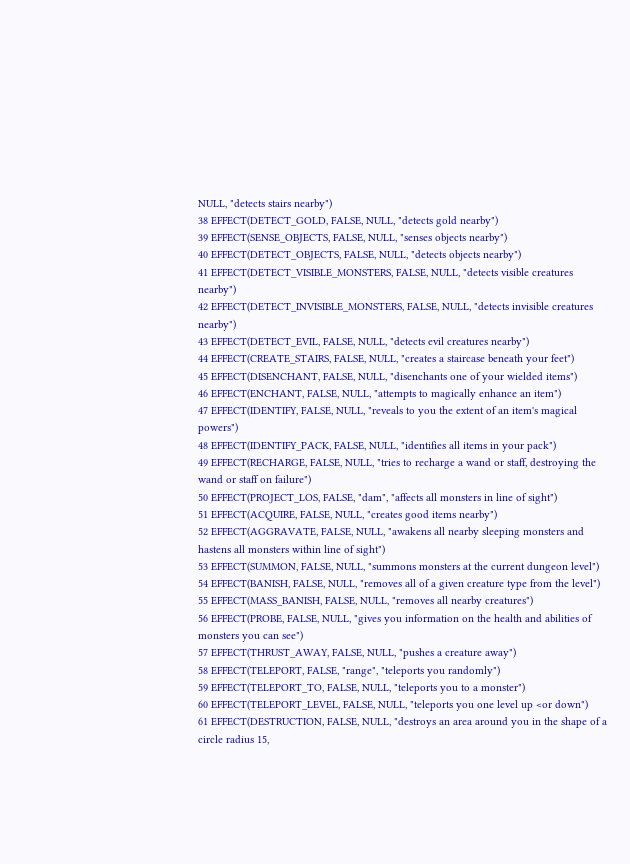NULL, "detects stairs nearby")
38 EFFECT(DETECT_GOLD, FALSE, NULL, "detects gold nearby")
39 EFFECT(SENSE_OBJECTS, FALSE, NULL, "senses objects nearby")
40 EFFECT(DETECT_OBJECTS, FALSE, NULL, "detects objects nearby")
41 EFFECT(DETECT_VISIBLE_MONSTERS, FALSE, NULL, "detects visible creatures nearby")
42 EFFECT(DETECT_INVISIBLE_MONSTERS, FALSE, NULL, "detects invisible creatures nearby")
43 EFFECT(DETECT_EVIL, FALSE, NULL, "detects evil creatures nearby")
44 EFFECT(CREATE_STAIRS, FALSE, NULL, "creates a staircase beneath your feet")
45 EFFECT(DISENCHANT, FALSE, NULL, "disenchants one of your wielded items")
46 EFFECT(ENCHANT, FALSE, NULL, "attempts to magically enhance an item")
47 EFFECT(IDENTIFY, FALSE, NULL, "reveals to you the extent of an item's magical powers")
48 EFFECT(IDENTIFY_PACK, FALSE, NULL, "identifies all items in your pack")
49 EFFECT(RECHARGE, FALSE, NULL, "tries to recharge a wand or staff, destroying the wand or staff on failure")
50 EFFECT(PROJECT_LOS, FALSE, "dam", "affects all monsters in line of sight")
51 EFFECT(ACQUIRE, FALSE, NULL, "creates good items nearby")
52 EFFECT(AGGRAVATE, FALSE, NULL, "awakens all nearby sleeping monsters and hastens all monsters within line of sight")
53 EFFECT(SUMMON, FALSE, NULL, "summons monsters at the current dungeon level")
54 EFFECT(BANISH, FALSE, NULL, "removes all of a given creature type from the level")
55 EFFECT(MASS_BANISH, FALSE, NULL, "removes all nearby creatures")
56 EFFECT(PROBE, FALSE, NULL, "gives you information on the health and abilities of monsters you can see")
57 EFFECT(THRUST_AWAY, FALSE, NULL, "pushes a creature away")
58 EFFECT(TELEPORT, FALSE, "range", "teleports you randomly")
59 EFFECT(TELEPORT_TO, FALSE, NULL, "teleports you to a monster")
60 EFFECT(TELEPORT_LEVEL, FALSE, NULL, "teleports you one level up <or down")
61 EFFECT(DESTRUCTION, FALSE, NULL, "destroys an area around you in the shape of a circle radius 15,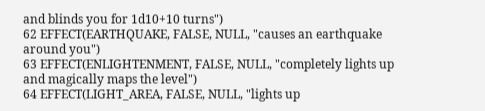and blinds you for 1d10+10 turns")
62 EFFECT(EARTHQUAKE, FALSE, NULL, "causes an earthquake around you")
63 EFFECT(ENLIGHTENMENT, FALSE, NULL, "completely lights up and magically maps the level")
64 EFFECT(LIGHT_AREA, FALSE, NULL, "lights up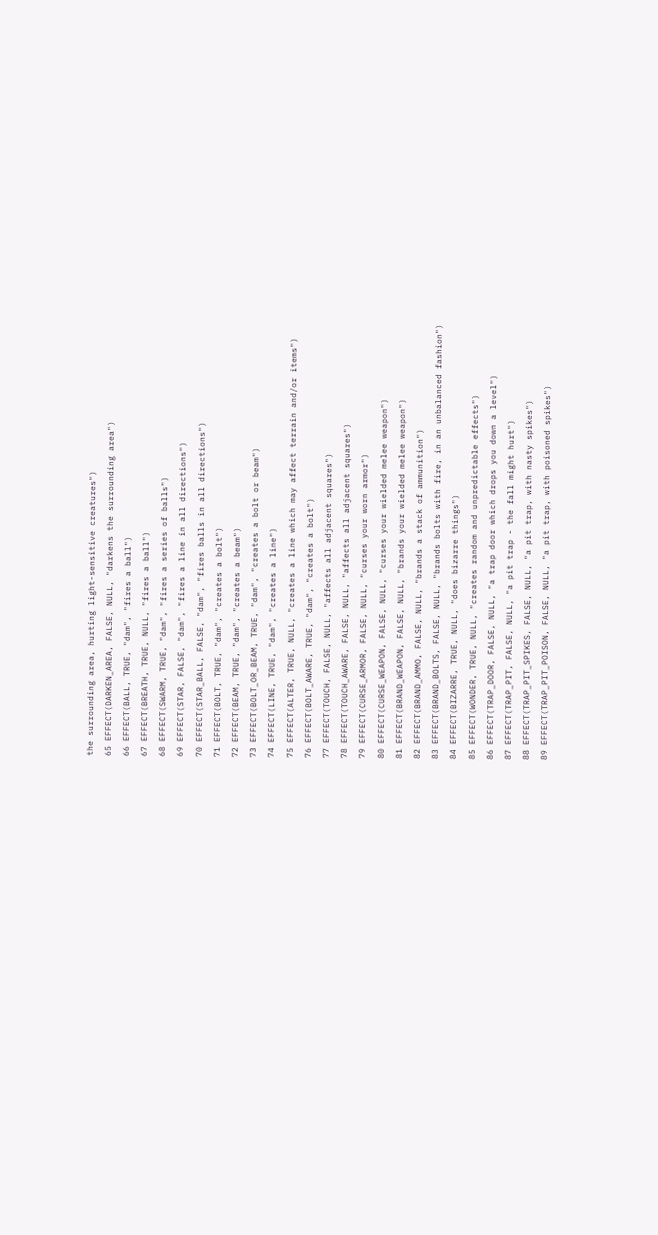the surrounding area, hurting light-sensitive creatures")
65 EFFECT(DARKEN_AREA, FALSE, NULL, "darkens the surrounding area")
66 EFFECT(BALL, TRUE, "dam", "fires a ball")
67 EFFECT(BREATH, TRUE, NULL, "fires a ball")
68 EFFECT(SWARM, TRUE, "dam", "fires a series of balls")
69 EFFECT(STAR, FALSE, "dam", "fires a line in all directions")
70 EFFECT(STAR_BALL, FALSE, "dam", "fires balls in all directions")
71 EFFECT(BOLT, TRUE, "dam", "creates a bolt")
72 EFFECT(BEAM, TRUE, "dam", "creates a beam")
73 EFFECT(BOLT_OR_BEAM, TRUE, "dam", "creates a bolt or beam")
74 EFFECT(LINE, TRUE, "dam", "creates a line")
75 EFFECT(ALTER, TRUE, NULL, "creates a line which may affect terrain and/or items")
76 EFFECT(BOLT_AWARE, TRUE, "dam", "creates a bolt")
77 EFFECT(TOUCH, FALSE, NULL, "affects all adjacent squares")
78 EFFECT(TOUCH_AWARE, FALSE, NULL, "affects all adjacent squares")
79 EFFECT(CURSE_ARMOR, FALSE, NULL, "curses your worn armor")
80 EFFECT(CURSE_WEAPON, FALSE, NULL, "curses your wielded melee weapon")
81 EFFECT(BRAND_WEAPON, FALSE, NULL, "brands your wielded melee weapon")
82 EFFECT(BRAND_AMMO, FALSE, NULL, "brands a stack of ammunition")
83 EFFECT(BRAND_BOLTS, FALSE, NULL, "brands bolts with fire, in an unbalanced fashion")
84 EFFECT(BIZARRE, TRUE, NULL, "does bizarre things")
85 EFFECT(WONDER, TRUE, NULL, "creates random and unpredictable effects")
86 EFFECT(TRAP_DOOR, FALSE, NULL, "a trap door which drops you down a level")
87 EFFECT(TRAP_PIT, FALSE, NULL, "a pit trap - the fall might hurt")
88 EFFECT(TRAP_PIT_SPIKES, FALSE, NULL, "a pit trap, with nasty spikes")
89 EFFECT(TRAP_PIT_POISON, FALSE, NULL, "a pit trap, with poisoned spikes")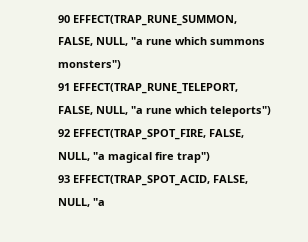90 EFFECT(TRAP_RUNE_SUMMON, FALSE, NULL, "a rune which summons monsters")
91 EFFECT(TRAP_RUNE_TELEPORT, FALSE, NULL, "a rune which teleports")
92 EFFECT(TRAP_SPOT_FIRE, FALSE, NULL, "a magical fire trap")
93 EFFECT(TRAP_SPOT_ACID, FALSE, NULL, "a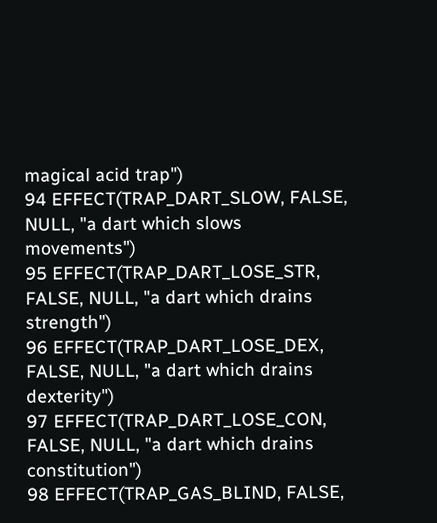magical acid trap")
94 EFFECT(TRAP_DART_SLOW, FALSE, NULL, "a dart which slows movements")
95 EFFECT(TRAP_DART_LOSE_STR, FALSE, NULL, "a dart which drains strength")
96 EFFECT(TRAP_DART_LOSE_DEX, FALSE, NULL, "a dart which drains dexterity")
97 EFFECT(TRAP_DART_LOSE_CON, FALSE, NULL, "a dart which drains constitution")
98 EFFECT(TRAP_GAS_BLIND, FALSE,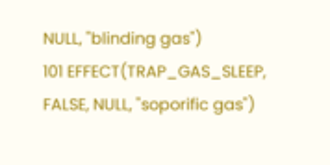NULL, "blinding gas")
101 EFFECT(TRAP_GAS_SLEEP, FALSE, NULL, "soporific gas")